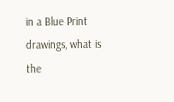in a Blue Print drawings, what is the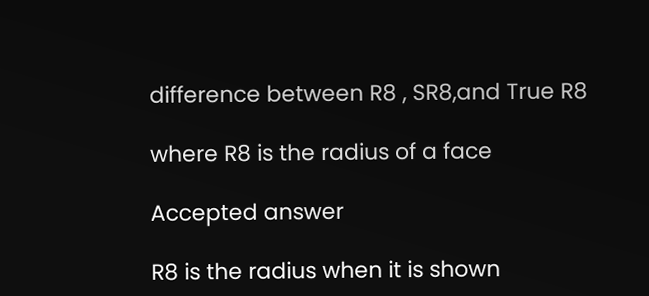difference between R8 , SR8,and True R8

where R8 is the radius of a face

Accepted answer

R8 is the radius when it is shown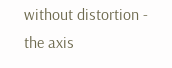without distortion - the axis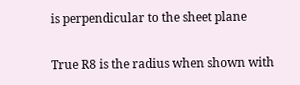is perpendicular to the sheet plane

True R8 is the radius when shown with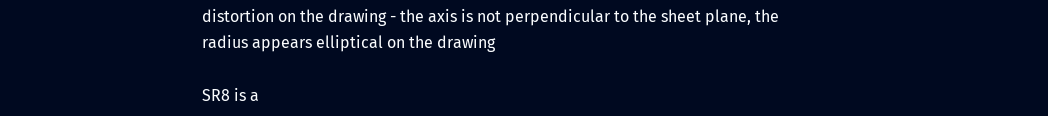distortion on the drawing - the axis is not perpendicular to the sheet plane, the radius appears elliptical on the drawing

SR8 is a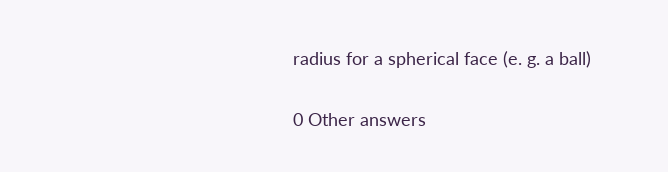radius for a spherical face (e. g. a ball)

0 Other answers